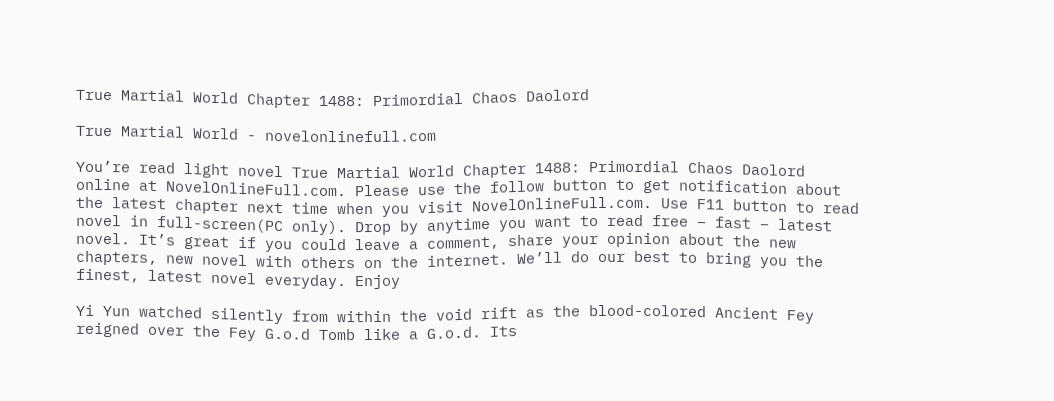True Martial World Chapter 1488: Primordial Chaos Daolord

True Martial World - novelonlinefull.com

You’re read light novel True Martial World Chapter 1488: Primordial Chaos Daolord online at NovelOnlineFull.com. Please use the follow button to get notification about the latest chapter next time when you visit NovelOnlineFull.com. Use F11 button to read novel in full-screen(PC only). Drop by anytime you want to read free – fast – latest novel. It’s great if you could leave a comment, share your opinion about the new chapters, new novel with others on the internet. We’ll do our best to bring you the finest, latest novel everyday. Enjoy

Yi Yun watched silently from within the void rift as the blood-colored Ancient Fey reigned over the Fey G.o.d Tomb like a G.o.d. Its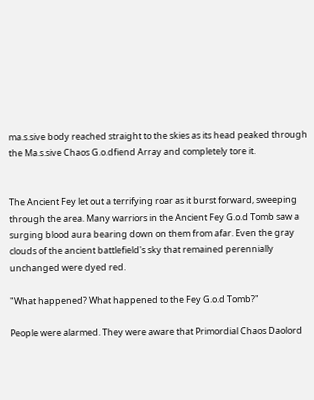ma.s.sive body reached straight to the skies as its head peaked through the Ma.s.sive Chaos G.o.dfiend Array and completely tore it.


The Ancient Fey let out a terrifying roar as it burst forward, sweeping through the area. Many warriors in the Ancient Fey G.o.d Tomb saw a surging blood aura bearing down on them from afar. Even the gray clouds of the ancient battlefield's sky that remained perennially unchanged were dyed red.

"What happened? What happened to the Fey G.o.d Tomb?"

People were alarmed. They were aware that Primordial Chaos Daolord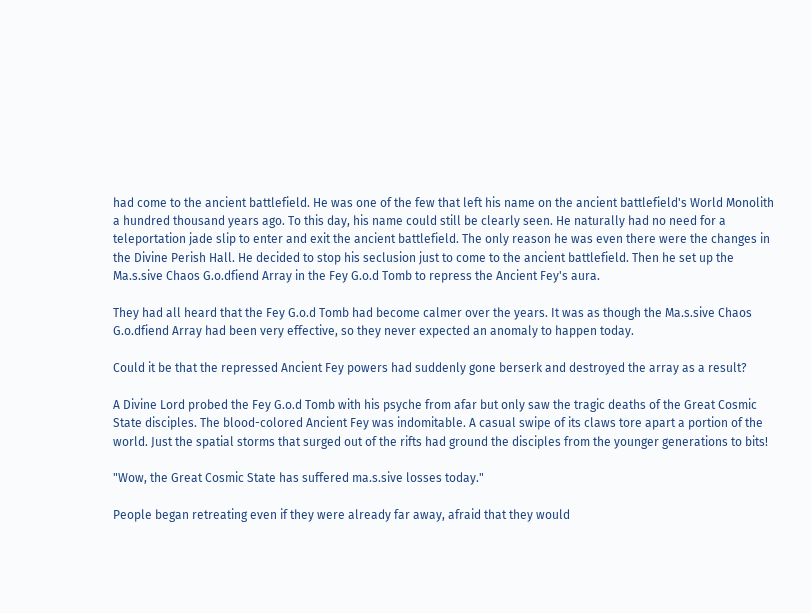had come to the ancient battlefield. He was one of the few that left his name on the ancient battlefield's World Monolith a hundred thousand years ago. To this day, his name could still be clearly seen. He naturally had no need for a teleportation jade slip to enter and exit the ancient battlefield. The only reason he was even there were the changes in the Divine Perish Hall. He decided to stop his seclusion just to come to the ancient battlefield. Then he set up the Ma.s.sive Chaos G.o.dfiend Array in the Fey G.o.d Tomb to repress the Ancient Fey's aura.

They had all heard that the Fey G.o.d Tomb had become calmer over the years. It was as though the Ma.s.sive Chaos G.o.dfiend Array had been very effective, so they never expected an anomaly to happen today.

Could it be that the repressed Ancient Fey powers had suddenly gone berserk and destroyed the array as a result?

A Divine Lord probed the Fey G.o.d Tomb with his psyche from afar but only saw the tragic deaths of the Great Cosmic State disciples. The blood-colored Ancient Fey was indomitable. A casual swipe of its claws tore apart a portion of the world. Just the spatial storms that surged out of the rifts had ground the disciples from the younger generations to bits!

"Wow, the Great Cosmic State has suffered ma.s.sive losses today."

People began retreating even if they were already far away, afraid that they would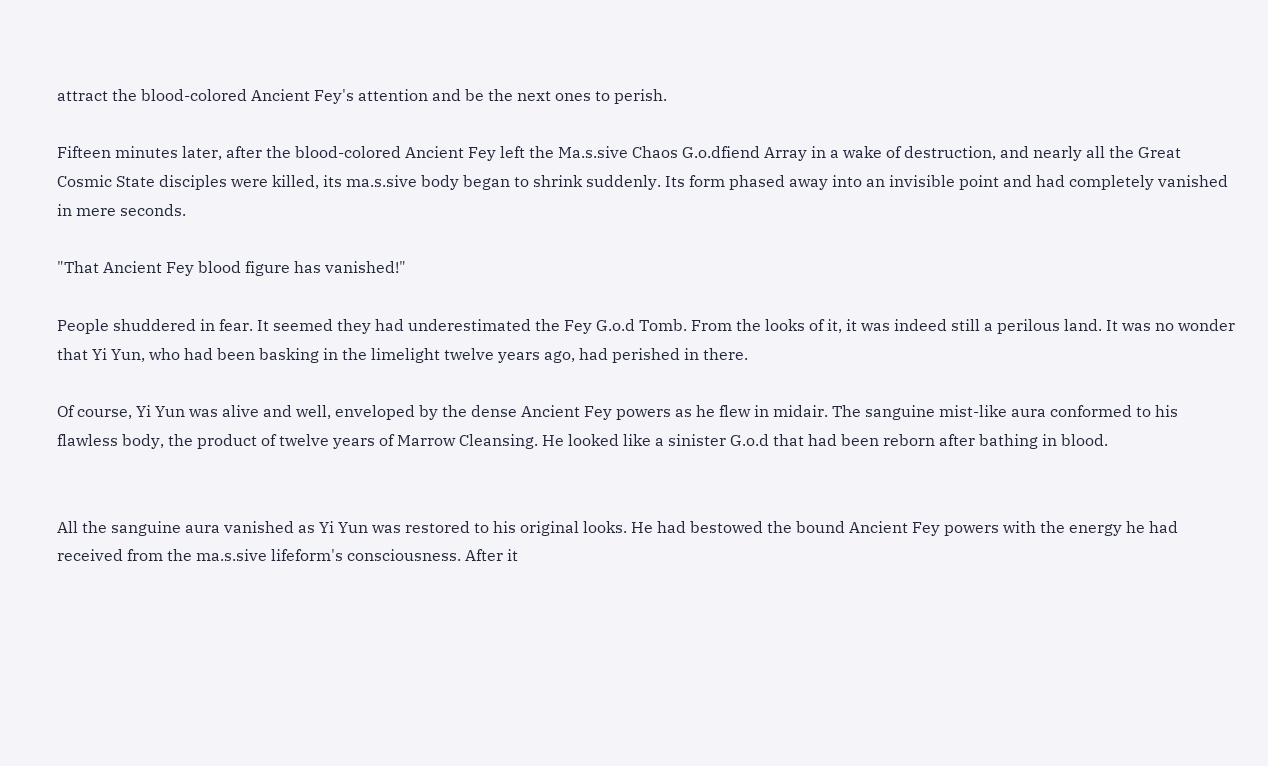attract the blood-colored Ancient Fey's attention and be the next ones to perish.

Fifteen minutes later, after the blood-colored Ancient Fey left the Ma.s.sive Chaos G.o.dfiend Array in a wake of destruction, and nearly all the Great Cosmic State disciples were killed, its ma.s.sive body began to shrink suddenly. Its form phased away into an invisible point and had completely vanished in mere seconds.

"That Ancient Fey blood figure has vanished!"

People shuddered in fear. It seemed they had underestimated the Fey G.o.d Tomb. From the looks of it, it was indeed still a perilous land. It was no wonder that Yi Yun, who had been basking in the limelight twelve years ago, had perished in there.

Of course, Yi Yun was alive and well, enveloped by the dense Ancient Fey powers as he flew in midair. The sanguine mist-like aura conformed to his flawless body, the product of twelve years of Marrow Cleansing. He looked like a sinister G.o.d that had been reborn after bathing in blood.


All the sanguine aura vanished as Yi Yun was restored to his original looks. He had bestowed the bound Ancient Fey powers with the energy he had received from the ma.s.sive lifeform's consciousness. After it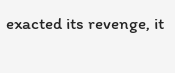exacted its revenge, it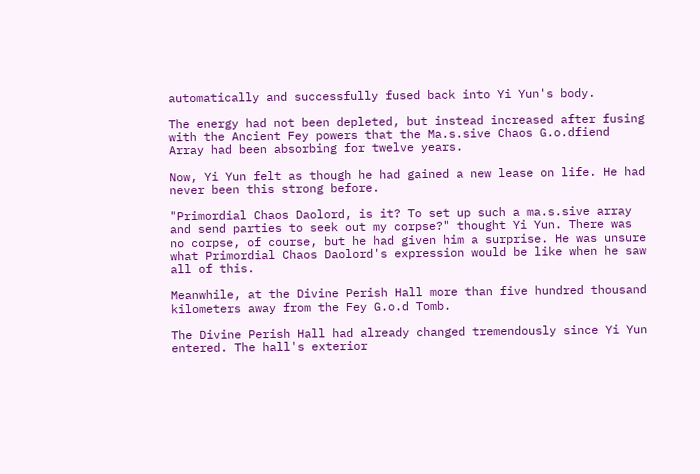automatically and successfully fused back into Yi Yun's body.

The energy had not been depleted, but instead increased after fusing with the Ancient Fey powers that the Ma.s.sive Chaos G.o.dfiend Array had been absorbing for twelve years.

Now, Yi Yun felt as though he had gained a new lease on life. He had never been this strong before.

"Primordial Chaos Daolord, is it? To set up such a ma.s.sive array and send parties to seek out my corpse?" thought Yi Yun. There was no corpse, of course, but he had given him a surprise. He was unsure what Primordial Chaos Daolord's expression would be like when he saw all of this.

Meanwhile, at the Divine Perish Hall more than five hundred thousand kilometers away from the Fey G.o.d Tomb.

The Divine Perish Hall had already changed tremendously since Yi Yun entered. The hall's exterior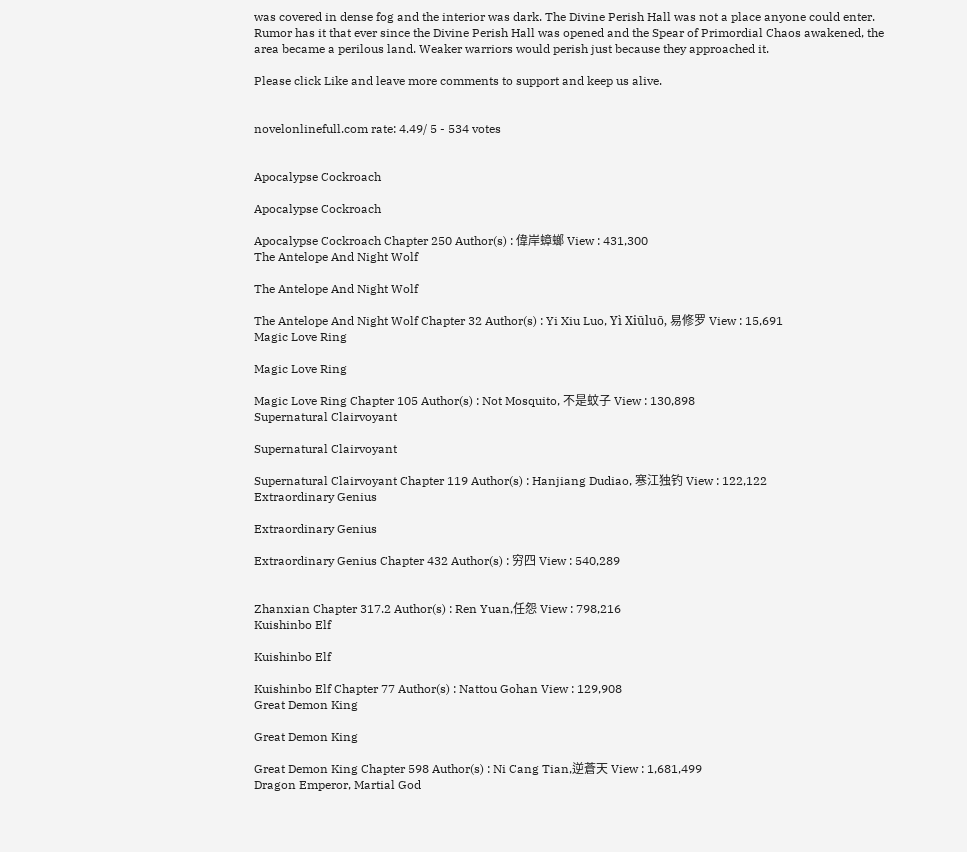was covered in dense fog and the interior was dark. The Divine Perish Hall was not a place anyone could enter. Rumor has it that ever since the Divine Perish Hall was opened and the Spear of Primordial Chaos awakened, the area became a perilous land. Weaker warriors would perish just because they approached it.

Please click Like and leave more comments to support and keep us alive.


novelonlinefull.com rate: 4.49/ 5 - 534 votes


Apocalypse Cockroach

Apocalypse Cockroach

Apocalypse Cockroach Chapter 250 Author(s) : 偉岸蟑螂 View : 431,300
The Antelope And Night Wolf

The Antelope And Night Wolf

The Antelope And Night Wolf Chapter 32 Author(s) : Yi Xiu Luo, Yì Xiūluō, 易修罗 View : 15,691
Magic Love Ring

Magic Love Ring

Magic Love Ring Chapter 105 Author(s) : Not Mosquito, 不是蚊子 View : 130,898
Supernatural Clairvoyant

Supernatural Clairvoyant

Supernatural Clairvoyant Chapter 119 Author(s) : Hanjiang Dudiao, 寒江独钓 View : 122,122
Extraordinary Genius

Extraordinary Genius

Extraordinary Genius Chapter 432 Author(s) : 穷四 View : 540,289


Zhanxian Chapter 317.2 Author(s) : Ren Yuan,任怨 View : 798,216
Kuishinbo Elf

Kuishinbo Elf

Kuishinbo Elf Chapter 77 Author(s) : Nattou Gohan View : 129,908
Great Demon King

Great Demon King

Great Demon King Chapter 598 Author(s) : Ni Cang Tian,逆蒼天 View : 1,681,499
Dragon Emperor, Martial God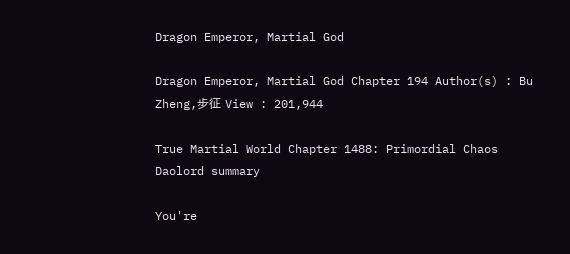Dragon Emperor, Martial God

Dragon Emperor, Martial God Chapter 194 Author(s) : Bu Zheng,步征 View : 201,944

True Martial World Chapter 1488: Primordial Chaos Daolord summary

You're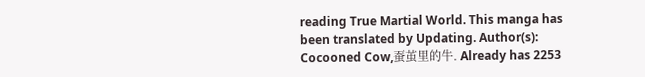reading True Martial World. This manga has been translated by Updating. Author(s): Cocooned Cow,蚕茧里的牛. Already has 2253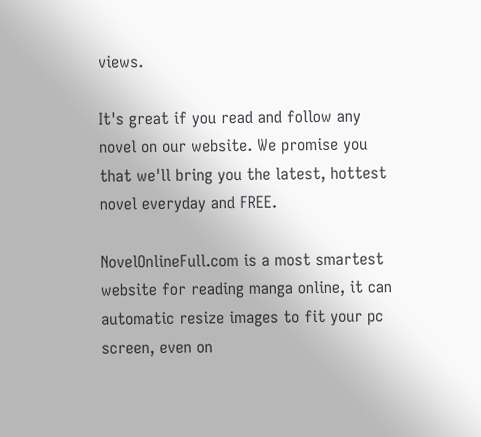views.

It's great if you read and follow any novel on our website. We promise you that we'll bring you the latest, hottest novel everyday and FREE.

NovelOnlineFull.com is a most smartest website for reading manga online, it can automatic resize images to fit your pc screen, even on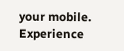your mobile. Experience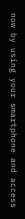now by using your smartphone and access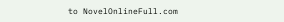to NovelOnlineFull.com